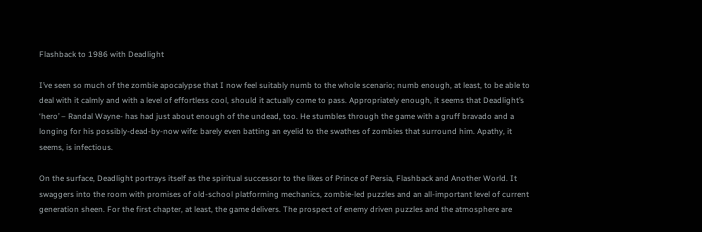Flashback to 1986 with Deadlight

I’ve seen so much of the zombie apocalypse that I now feel suitably numb to the whole scenario; numb enough, at least, to be able to deal with it calmly and with a level of effortless cool, should it actually come to pass. Appropriately enough, it seems that Deadlight’s ‘hero’ – Randal Wayne- has had just about enough of the undead, too. He stumbles through the game with a gruff bravado and a longing for his possibly-dead-by-now wife: barely even batting an eyelid to the swathes of zombies that surround him. Apathy, it seems, is infectious.

On the surface, Deadlight portrays itself as the spiritual successor to the likes of Prince of Persia, Flashback and Another World. It swaggers into the room with promises of old-school platforming mechanics, zombie-led puzzles and an all-important level of current generation sheen. For the first chapter, at least, the game delivers. The prospect of enemy driven puzzles and the atmosphere are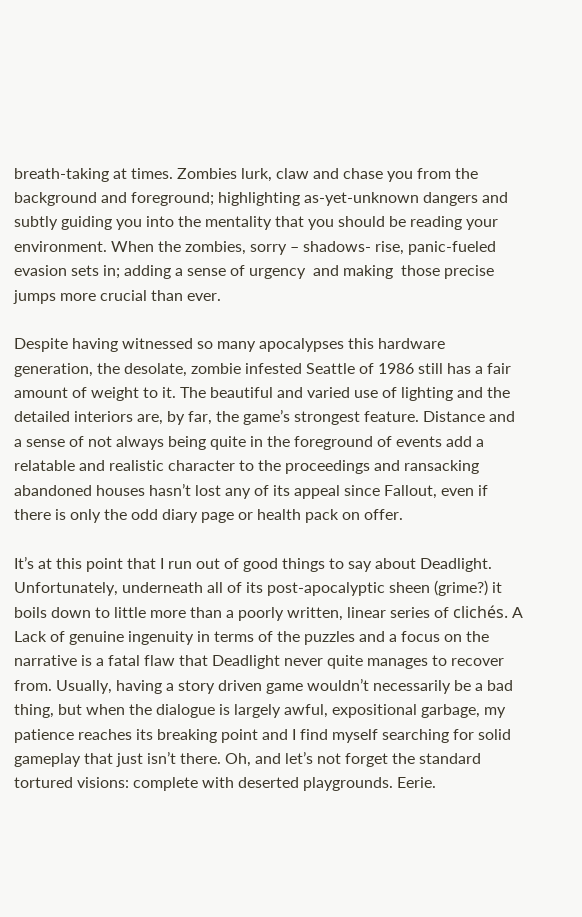breath-taking at times. Zombies lurk, claw and chase you from the background and foreground; highlighting as-yet-unknown dangers and subtly guiding you into the mentality that you should be reading your environment. When the zombies, sorry – shadows- rise, panic-fueled evasion sets in; adding a sense of urgency  and making  those precise jumps more crucial than ever.

Despite having witnessed so many apocalypses this hardware generation, the desolate, zombie infested Seattle of 1986 still has a fair amount of weight to it. The beautiful and varied use of lighting and the detailed interiors are, by far, the game’s strongest feature. Distance and a sense of not always being quite in the foreground of events add a relatable and realistic character to the proceedings and ransacking abandoned houses hasn’t lost any of its appeal since Fallout, even if there is only the odd diary page or health pack on offer.

It’s at this point that I run out of good things to say about Deadlight. Unfortunately, underneath all of its post-apocalyptic sheen (grime?) it boils down to little more than a poorly written, linear series of clichés. A Lack of genuine ingenuity in terms of the puzzles and a focus on the narrative is a fatal flaw that Deadlight never quite manages to recover from. Usually, having a story driven game wouldn’t necessarily be a bad thing, but when the dialogue is largely awful, expositional garbage, my patience reaches its breaking point and I find myself searching for solid gameplay that just isn’t there. Oh, and let’s not forget the standard tortured visions: complete with deserted playgrounds. Eerie.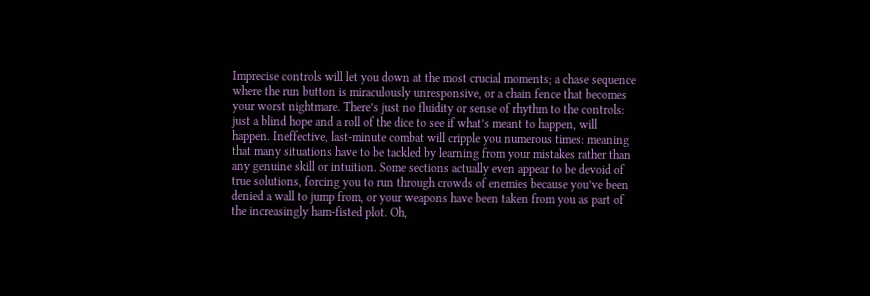Imprecise controls will let you down at the most crucial moments; a chase sequence where the run button is miraculously unresponsive, or a chain fence that becomes your worst nightmare. There’s just no fluidity or sense of rhythm to the controls: just a blind hope and a roll of the dice to see if what’s meant to happen, will happen. Ineffective, last-minute combat will cripple you numerous times: meaning that many situations have to be tackled by learning from your mistakes rather than any genuine skill or intuition. Some sections actually even appear to be devoid of true solutions, forcing you to run through crowds of enemies because you’ve been denied a wall to jump from, or your weapons have been taken from you as part of the increasingly ham-fisted plot. Oh,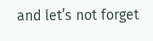and let’s not forget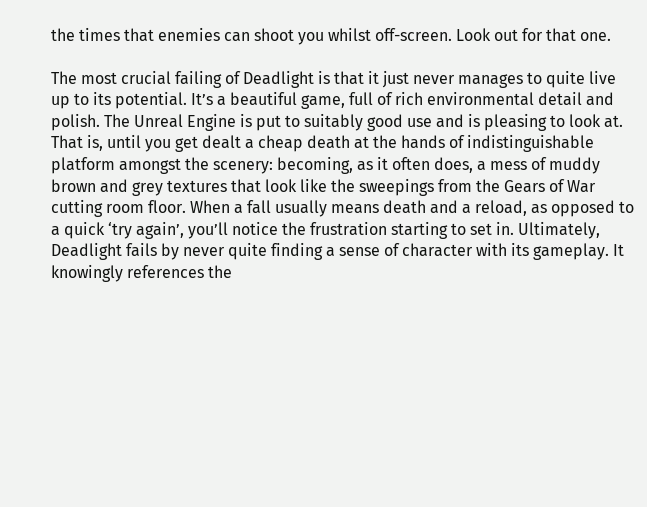the times that enemies can shoot you whilst off-screen. Look out for that one.

The most crucial failing of Deadlight is that it just never manages to quite live up to its potential. It’s a beautiful game, full of rich environmental detail and polish. The Unreal Engine is put to suitably good use and is pleasing to look at. That is, until you get dealt a cheap death at the hands of indistinguishable platform amongst the scenery: becoming, as it often does, a mess of muddy brown and grey textures that look like the sweepings from the Gears of War cutting room floor. When a fall usually means death and a reload, as opposed to a quick ‘try again’, you’ll notice the frustration starting to set in. Ultimately, Deadlight fails by never quite finding a sense of character with its gameplay. It knowingly references the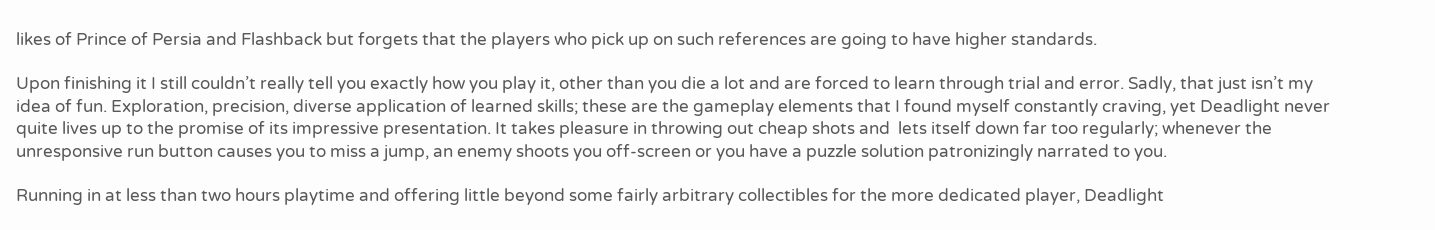likes of Prince of Persia and Flashback but forgets that the players who pick up on such references are going to have higher standards.

Upon finishing it I still couldn’t really tell you exactly how you play it, other than you die a lot and are forced to learn through trial and error. Sadly, that just isn’t my idea of fun. Exploration, precision, diverse application of learned skills; these are the gameplay elements that I found myself constantly craving, yet Deadlight never quite lives up to the promise of its impressive presentation. It takes pleasure in throwing out cheap shots and  lets itself down far too regularly; whenever the unresponsive run button causes you to miss a jump, an enemy shoots you off-screen or you have a puzzle solution patronizingly narrated to you.

Running in at less than two hours playtime and offering little beyond some fairly arbitrary collectibles for the more dedicated player, Deadlight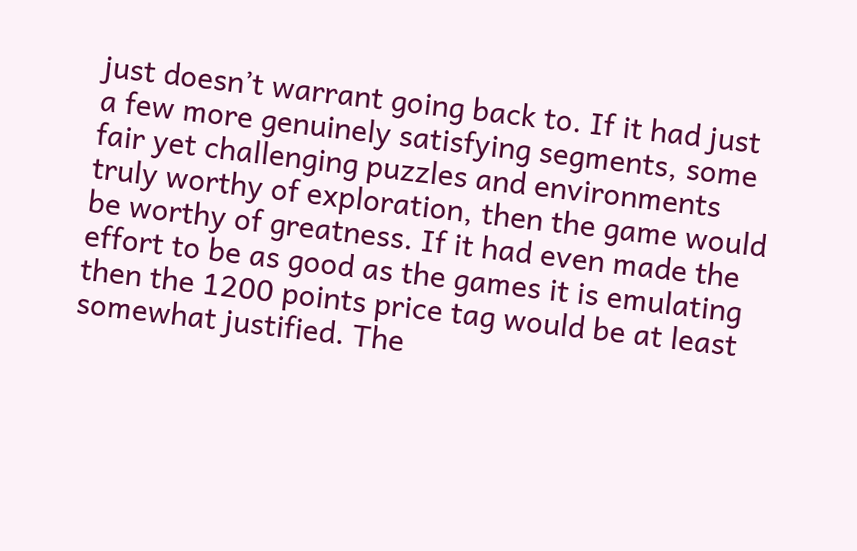just doesn’t warrant going back to. If it had just a few more genuinely satisfying segments, some fair yet challenging puzzles and environments truly worthy of exploration, then the game would be worthy of greatness. If it had even made the effort to be as good as the games it is emulating then the 1200 points price tag would be at least somewhat justified. The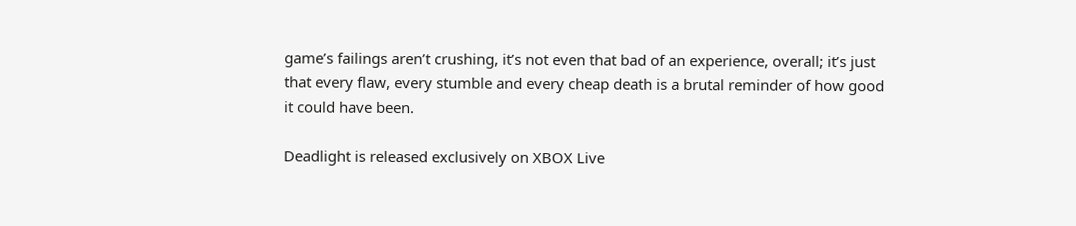game’s failings aren’t crushing, it’s not even that bad of an experience, overall; it’s just that every flaw, every stumble and every cheap death is a brutal reminder of how good it could have been.

Deadlight is released exclusively on XBOX Live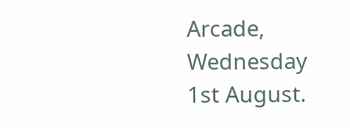Arcade, Wednesday 1st August.